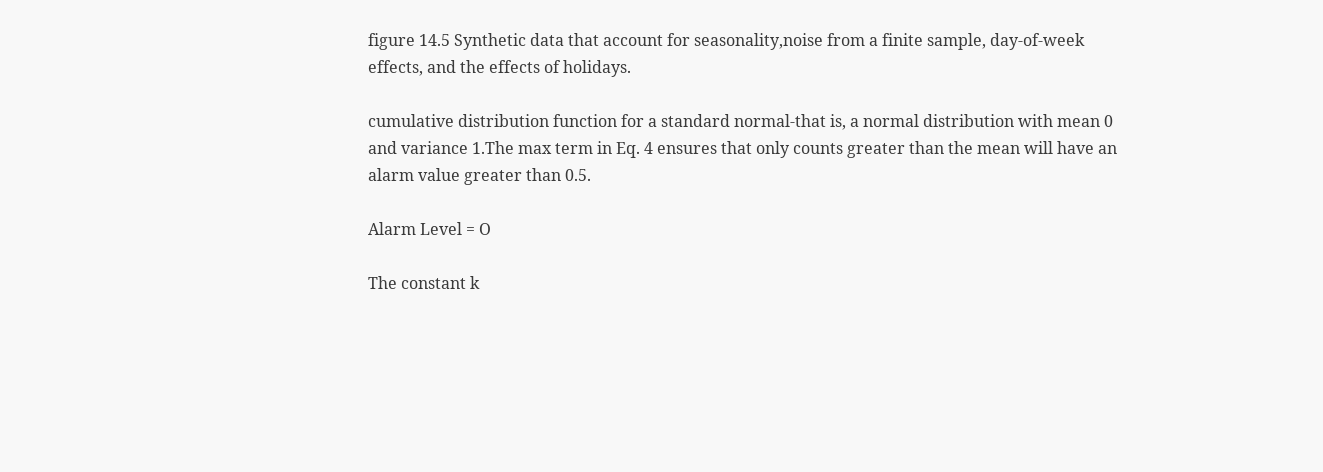figure 14.5 Synthetic data that account for seasonality,noise from a finite sample, day-of-week effects, and the effects of holidays.

cumulative distribution function for a standard normal-that is, a normal distribution with mean 0 and variance 1.The max term in Eq. 4 ensures that only counts greater than the mean will have an alarm value greater than 0.5.

Alarm Level = O

The constant k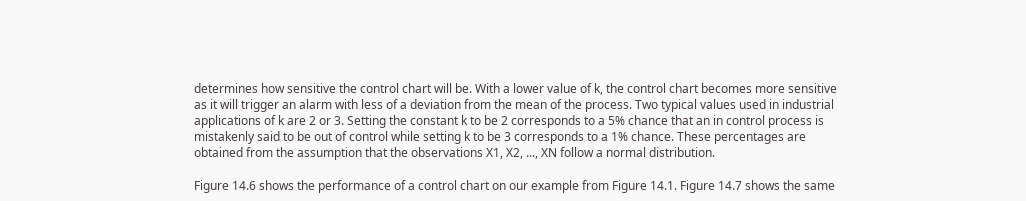determines how sensitive the control chart will be. With a lower value of k, the control chart becomes more sensitive as it will trigger an alarm with less of a deviation from the mean of the process. Two typical values used in industrial applications of k are 2 or 3. Setting the constant k to be 2 corresponds to a 5% chance that an in control process is mistakenly said to be out of control while setting k to be 3 corresponds to a 1% chance. These percentages are obtained from the assumption that the observations X1, X2, ..., XN follow a normal distribution.

Figure 14.6 shows the performance of a control chart on our example from Figure 14.1. Figure 14.7 shows the same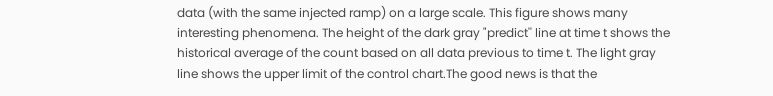data (with the same injected ramp) on a large scale. This figure shows many interesting phenomena. The height of the dark gray "predict'' line at time t shows the historical average of the count based on all data previous to time t. The light gray line shows the upper limit of the control chart.The good news is that the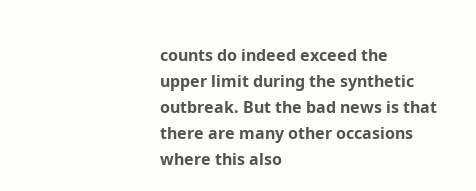counts do indeed exceed the upper limit during the synthetic outbreak. But the bad news is that there are many other occasions where this also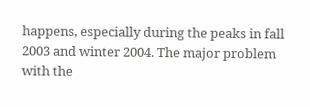happens, especially during the peaks in fall 2003 and winter 2004. The major problem with the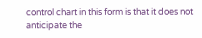control chart in this form is that it does not anticipate the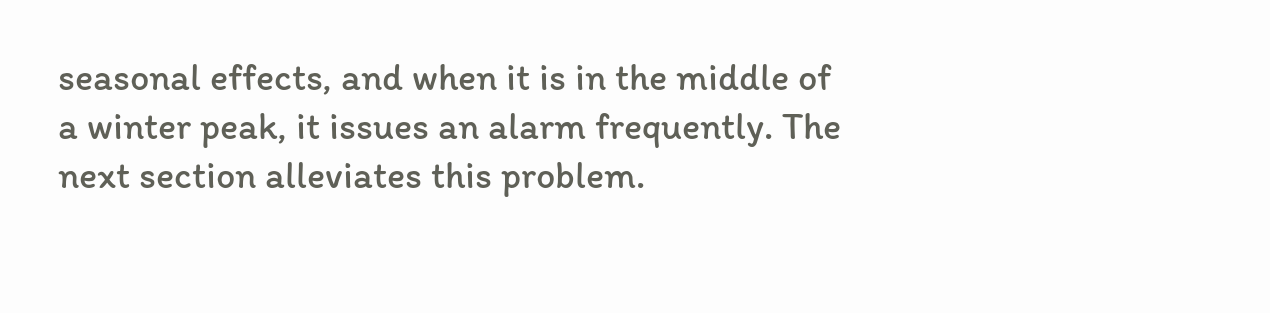seasonal effects, and when it is in the middle of a winter peak, it issues an alarm frequently. The next section alleviates this problem.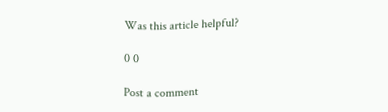Was this article helpful?

0 0

Post a comment